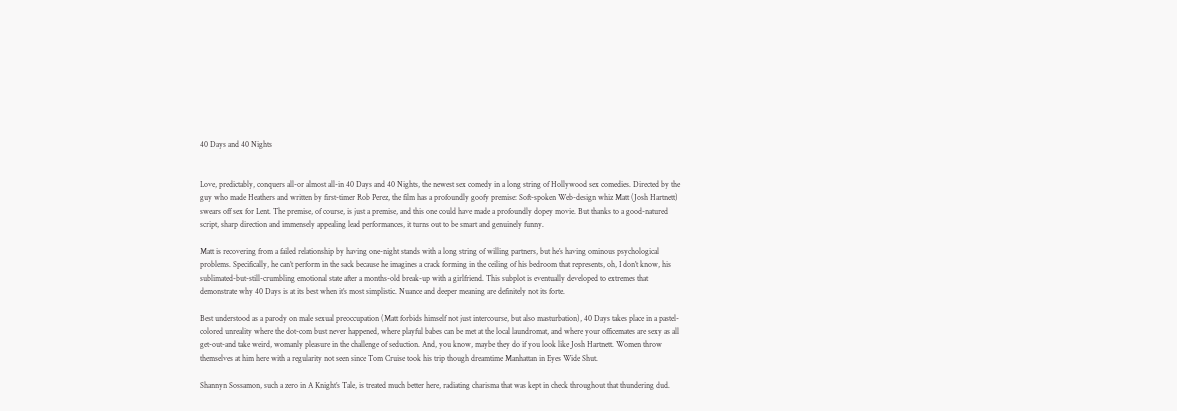40 Days and 40 Nights


Love, predictably, conquers all-or almost all-in 40 Days and 40 Nights, the newest sex comedy in a long string of Hollywood sex comedies. Directed by the guy who made Heathers and written by first-timer Rob Perez, the film has a profoundly goofy premise: Soft-spoken Web-design whiz Matt (Josh Hartnett) swears off sex for Lent. The premise, of course, is just a premise, and this one could have made a profoundly dopey movie. But thanks to a good-natured script, sharp direction and immensely appealing lead performances, it turns out to be smart and genuinely funny.

Matt is recovering from a failed relationship by having one-night stands with a long string of willing partners, but he’s having ominous psychological problems. Specifically, he can’t perform in the sack because he imagines a crack forming in the ceiling of his bedroom that represents, oh, I don’t know, his sublimated-but-still-crumbling emotional state after a months-old break-up with a girlfriend. This subplot is eventually developed to extremes that demonstrate why 40 Days is at its best when it’s most simplistic. Nuance and deeper meaning are definitely not its forte.

Best understood as a parody on male sexual preoccupation (Matt forbids himself not just intercourse, but also masturbation), 40 Days takes place in a pastel-colored unreality where the dot-com bust never happened, where playful babes can be met at the local laundromat, and where your officemates are sexy as all get-out-and take weird, womanly pleasure in the challenge of seduction. And, you know, maybe they do if you look like Josh Hartnett. Women throw themselves at him here with a regularity not seen since Tom Cruise took his trip though dreamtime Manhattan in Eyes Wide Shut.

Shannyn Sossamon, such a zero in A Knight’s Tale, is treated much better here, radiating charisma that was kept in check throughout that thundering dud.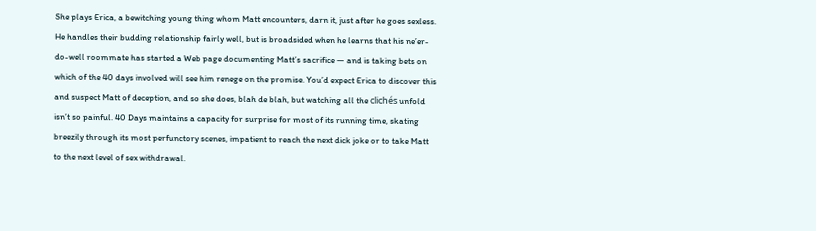She plays Erica, a bewitching young thing whom Matt encounters, darn it, just after he goes sexless. He handles their budding relationship fairly well, but is broadsided when he learns that his ne’er-do-well roommate has started a Web page documenting Matt’s sacrifice — and is taking bets on which of the 40 days involved will see him renege on the promise. You’d expect Erica to discover this and suspect Matt of deception, and so she does, blah de blah, but watching all the clichés unfold isn’t so painful. 40 Days maintains a capacity for surprise for most of its running time, skating breezily through its most perfunctory scenes, impatient to reach the next dick joke or to take Matt to the next level of sex withdrawal.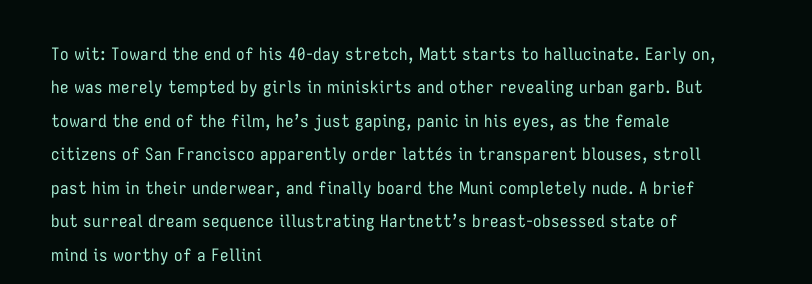To wit: Toward the end of his 40-day stretch, Matt starts to hallucinate. Early on, he was merely tempted by girls in miniskirts and other revealing urban garb. But toward the end of the film, he’s just gaping, panic in his eyes, as the female citizens of San Francisco apparently order lattés in transparent blouses, stroll past him in their underwear, and finally board the Muni completely nude. A brief but surreal dream sequence illustrating Hartnett’s breast-obsessed state of mind is worthy of a Fellini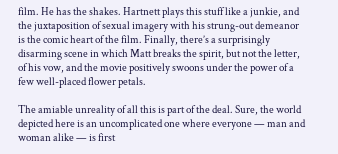film. He has the shakes. Hartnett plays this stuff like a junkie, and the juxtaposition of sexual imagery with his strung-out demeanor is the comic heart of the film. Finally, there’s a surprisingly disarming scene in which Matt breaks the spirit, but not the letter, of his vow, and the movie positively swoons under the power of a few well-placed flower petals.

The amiable unreality of all this is part of the deal. Sure, the world depicted here is an uncomplicated one where everyone — man and woman alike — is first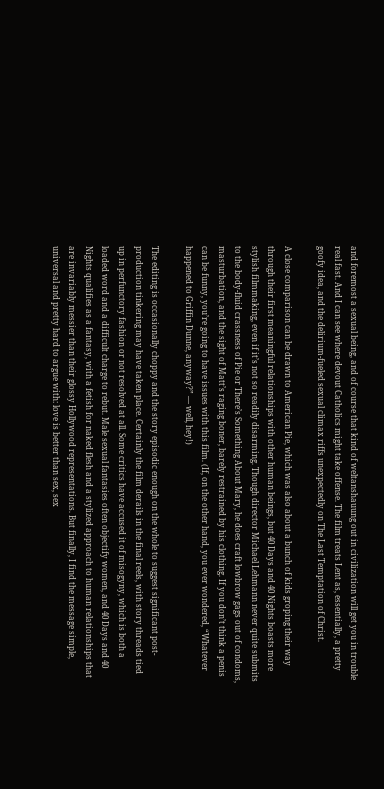and foremost a sexual being, and of course that kind of weltanshauung out in civilization will get you in trouble real fast. And I can see where devout Catholics might take offense. The film treats Lent as, essentially, a pretty goofy idea, and the delirium-fueled sexual climax riffs unexpectedly on The Last Temptation of Christ.

A close comparison can be drawn to American Pie, which was also about a bunch of kids groping their way through their first meaningful relationships with other human beings, but 40 Days and 40 Nights boasts more stylish filmmaking, even if it’s not so readily disarming. Though director Michael Lehmann never quite submits to the body-fluid crassness of Pie or There’s Something About Mary, he does craft lowbrow gags out of condoms, masturbation, and the sight of Matt’s raging boner, barely restrained by his clothing. If you don’t think a penis can be funny, you’re going to have issues with this film. (If, on the other hand, you ever wondered, “Whatever happened to Griffin Dunne, anyway?” — well, hey!)

The editing is occasionally choppy and the story episodic enough on the whole to suggest significant post-production tinkering may have taken place. Certainly the film derails in the final reels, with story threads tied up in perfunctory fashion or not resolved at all. Some critics have accused it of misogyny, which is both a loaded word and a difficult charge to rebut. Male sexual fantasies often objectify women, and 40 Days and 40 Nights qualifies as a fantasy, with a fetish for naked flesh and a stylized approach to human relationships that are invariably messier than their glossy Hollywood representations. But finally, I find the message simple, universal and pretty hard to argue with: love is better than sex, sex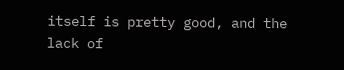itself is pretty good, and the lack of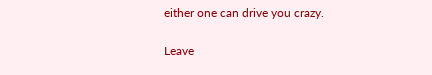either one can drive you crazy.

Leave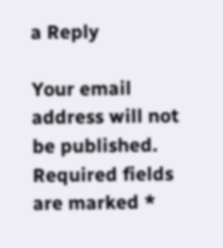a Reply

Your email address will not be published. Required fields are marked *